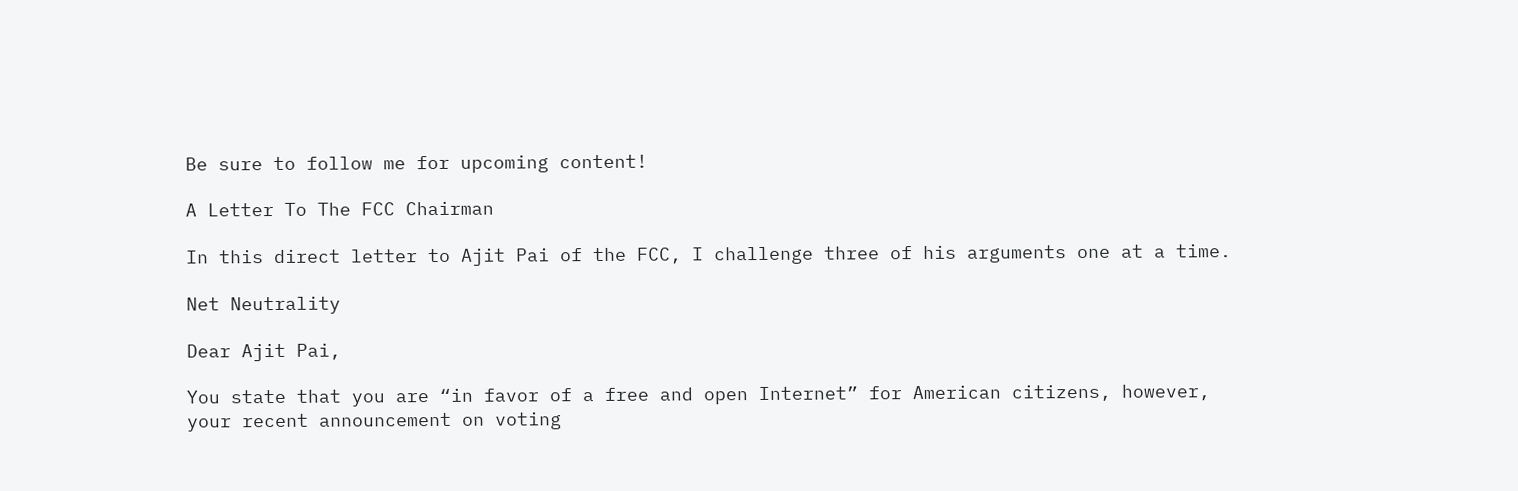Be sure to follow me for upcoming content!

A Letter To The FCC Chairman

In this direct letter to Ajit Pai of the FCC, I challenge three of his arguments one at a time.

Net Neutrality

Dear Ajit Pai,

You state that you are “in favor of a free and open Internet” for American citizens, however, your recent announcement on voting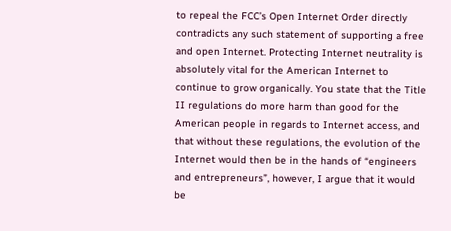to repeal the FCC’s Open Internet Order directly contradicts any such statement of supporting a free and open Internet. Protecting Internet neutrality is absolutely vital for the American Internet to continue to grow organically. You state that the Title II regulations do more harm than good for the American people in regards to Internet access, and that without these regulations, the evolution of the Internet would then be in the hands of “engineers and entrepreneurs”, however, I argue that it would be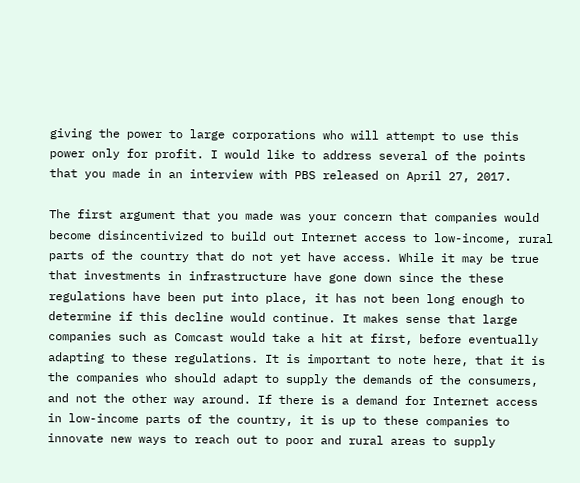giving the power to large corporations who will attempt to use this power only for profit. I would like to address several of the points that you made in an interview with PBS released on April 27, 2017.

The first argument that you made was your concern that companies would become disincentivized to build out Internet access to low-income, rural parts of the country that do not yet have access. While it may be true that investments in infrastructure have gone down since the these regulations have been put into place, it has not been long enough to determine if this decline would continue. It makes sense that large companies such as Comcast would take a hit at first, before eventually adapting to these regulations. It is important to note here, that it is the companies who should adapt to supply the demands of the consumers, and not the other way around. If there is a demand for Internet access in low-income parts of the country, it is up to these companies to innovate new ways to reach out to poor and rural areas to supply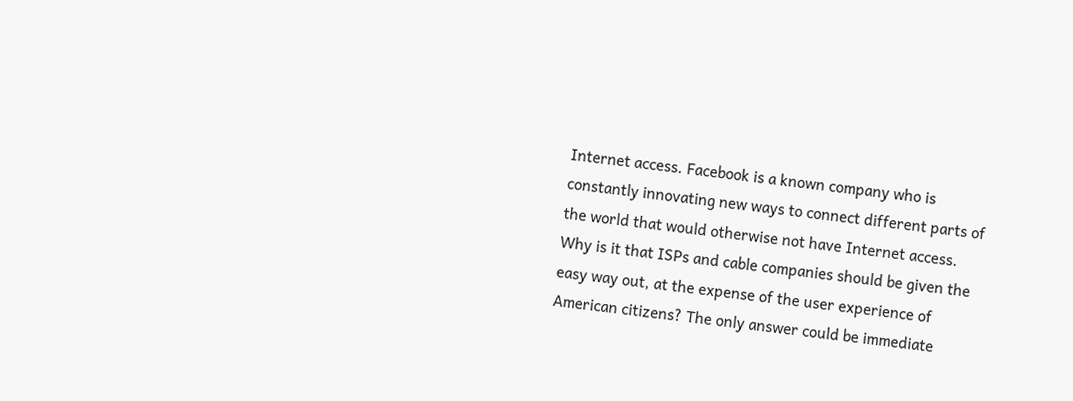Internet access. Facebook is a known company who is constantly innovating new ways to connect different parts of the world that would otherwise not have Internet access. Why is it that ISPs and cable companies should be given the easy way out, at the expense of the user experience of American citizens? The only answer could be immediate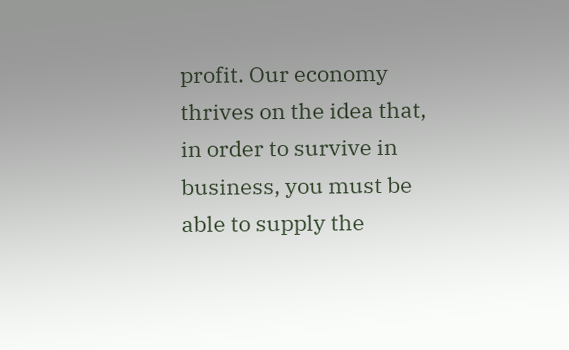profit. Our economy thrives on the idea that, in order to survive in business, you must be able to supply the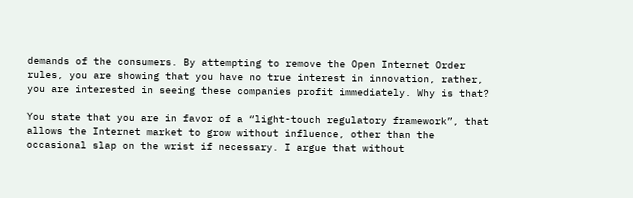demands of the consumers. By attempting to remove the Open Internet Order rules, you are showing that you have no true interest in innovation, rather, you are interested in seeing these companies profit immediately. Why is that?

You state that you are in favor of a “light-touch regulatory framework”, that allows the Internet market to grow without influence, other than the occasional slap on the wrist if necessary. I argue that without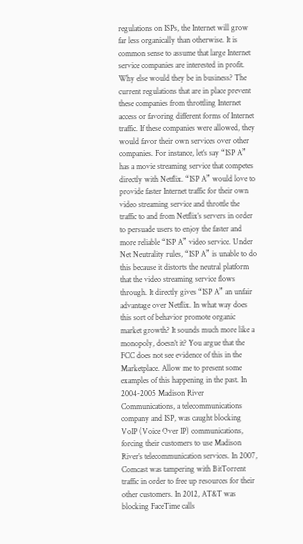regulations on ISPs, the Internet will grow far less organically than otherwise. It is common sense to assume that large Internet service companies are interested in profit. Why else would they be in business? The current regulations that are in place prevent these companies from throttling Internet access or favoring different forms of Internet traffic. If these companies were allowed, they would favor their own services over other companies. For instance, let’s say “ISP A” has a movie streaming service that competes directly with Netflix. “ISP A” would love to provide faster Internet traffic for their own video streaming service and throttle the traffic to and from Netflix’s servers in order to persuade users to enjoy the faster and more reliable “ISP A” video service. Under Net Neutrality rules, “ISP A” is unable to do this because it distorts the neutral platform that the video streaming service flows through. It directly gives “ISP A” an unfair advantage over Netflix. In what way does this sort of behavior promote organic market growth? It sounds much more like a monopoly, doesn’t it? You argue that the FCC does not see evidence of this in the Marketplace. Allow me to present some examples of this happening in the past. In 2004-2005 Madison River Communications, a telecommunications company and ISP, was caught blocking VoIP (Voice Over IP) communications, forcing their customers to use Madison River’s telecommunication services. In 2007, Comcast was tampering with BitTorrent traffic in order to free up resources for their other customers. In 2012, AT&T was blocking FaceTime calls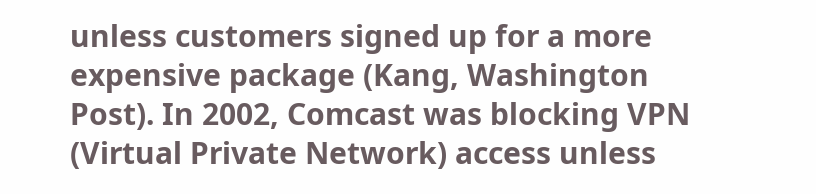unless customers signed up for a more expensive package (Kang, Washington Post). In 2002, Comcast was blocking VPN (Virtual Private Network) access unless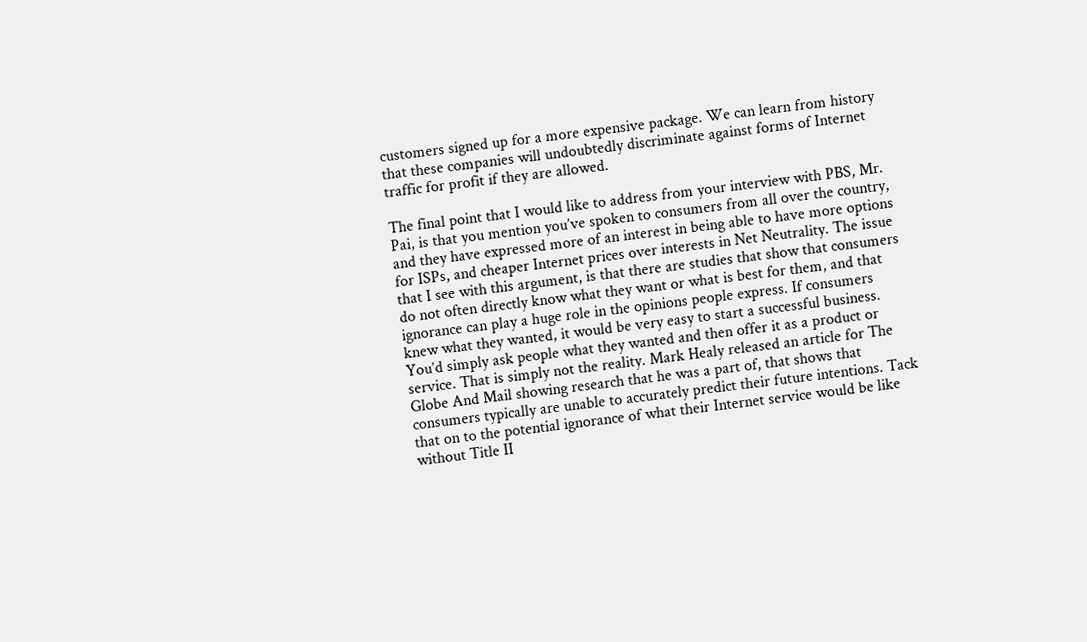customers signed up for a more expensive package. We can learn from history that these companies will undoubtedly discriminate against forms of Internet traffic for profit if they are allowed.

The final point that I would like to address from your interview with PBS, Mr. Pai, is that you mention you’ve spoken to consumers from all over the country, and they have expressed more of an interest in being able to have more options for ISPs, and cheaper Internet prices over interests in Net Neutrality. The issue that I see with this argument, is that there are studies that show that consumers do not often directly know what they want or what is best for them, and that ignorance can play a huge role in the opinions people express. If consumers knew what they wanted, it would be very easy to start a successful business. You’d simply ask people what they wanted and then offer it as a product or service. That is simply not the reality. Mark Healy released an article for The Globe And Mail showing research that he was a part of, that shows that consumers typically are unable to accurately predict their future intentions. Tack that on to the potential ignorance of what their Internet service would be like without Title II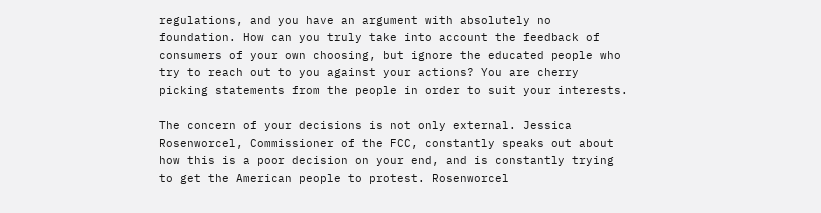regulations, and you have an argument with absolutely no foundation. How can you truly take into account the feedback of consumers of your own choosing, but ignore the educated people who try to reach out to you against your actions? You are cherry picking statements from the people in order to suit your interests.

The concern of your decisions is not only external. Jessica Rosenworcel, Commissioner of the FCC, constantly speaks out about how this is a poor decision on your end, and is constantly trying to get the American people to protest. Rosenworcel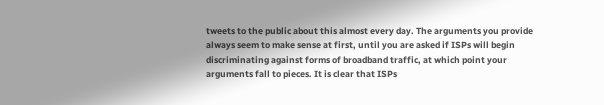tweets to the public about this almost every day. The arguments you provide always seem to make sense at first, until you are asked if ISPs will begin discriminating against forms of broadband traffic, at which point your arguments fall to pieces. It is clear that ISPs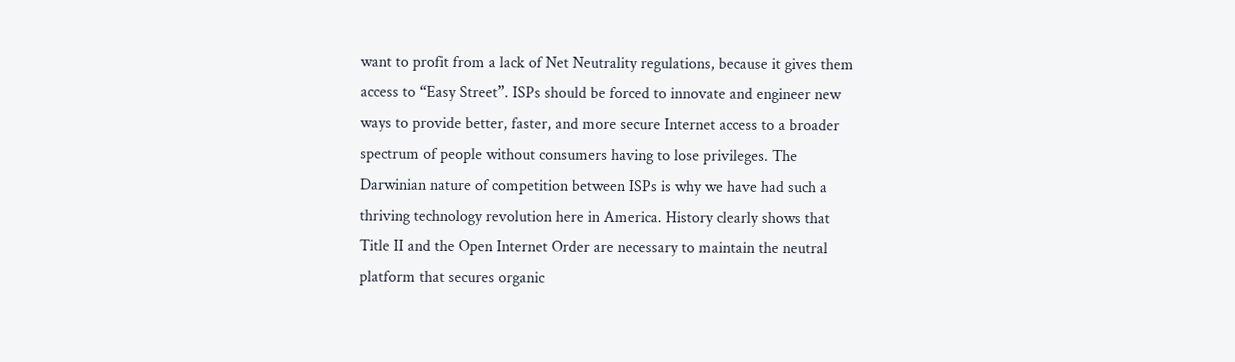want to profit from a lack of Net Neutrality regulations, because it gives them access to “Easy Street”. ISPs should be forced to innovate and engineer new ways to provide better, faster, and more secure Internet access to a broader spectrum of people without consumers having to lose privileges. The Darwinian nature of competition between ISPs is why we have had such a thriving technology revolution here in America. History clearly shows that Title II and the Open Internet Order are necessary to maintain the neutral platform that secures organic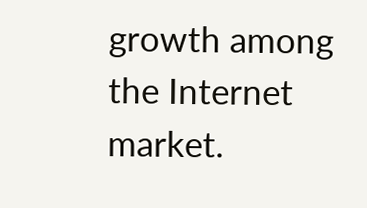growth among the Internet market.